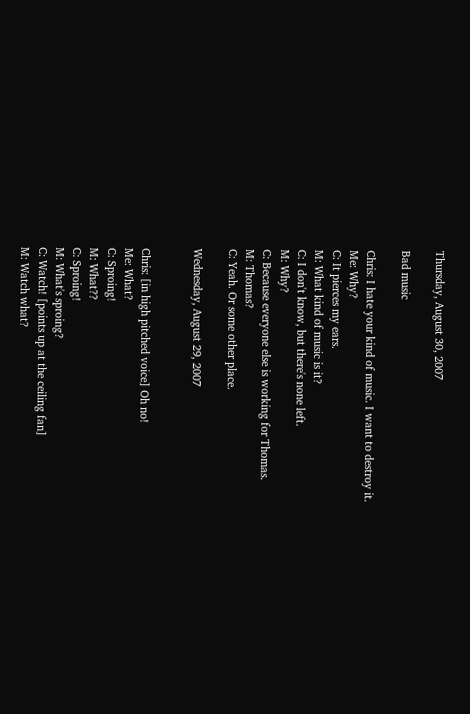Thursday, August 30, 2007

Bad music

Chris: I hate your kind of music. I want to destroy it.
Me: Why?
C: It pierces my ears.
M: What kind of music is it?
C: I don't know, but there's none left.
M: Why?
C: Because everyone else is working for Thomas.
M: Thomas?
C: Yeah. Or some other place.

Wednesday, August 29, 2007


Chris: [in high pitched voice] Oh no!
Me: What?
C: Sproing!
M: What??
C: Sproing!
M: What's sproing?
C: Watch! [points up at the ceiling fan]
M: Watch what?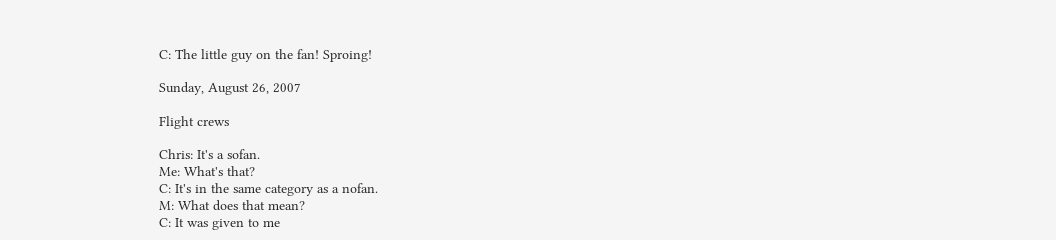C: The little guy on the fan! Sproing!

Sunday, August 26, 2007

Flight crews

Chris: It's a sofan.
Me: What's that?
C: It's in the same category as a nofan.
M: What does that mean?
C: It was given to me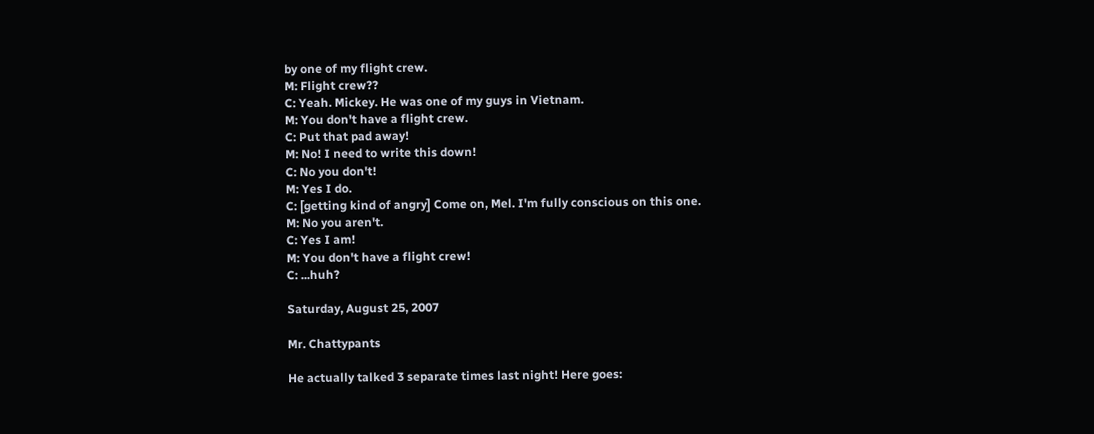by one of my flight crew.
M: Flight crew??
C: Yeah. Mickey. He was one of my guys in Vietnam.
M: You don't have a flight crew.
C: Put that pad away!
M: No! I need to write this down!
C: No you don't!
M: Yes I do.
C: [getting kind of angry] Come on, Mel. I'm fully conscious on this one.
M: No you aren't.
C: Yes I am!
M: You don't have a flight crew!
C: ...huh?

Saturday, August 25, 2007

Mr. Chattypants

He actually talked 3 separate times last night! Here goes: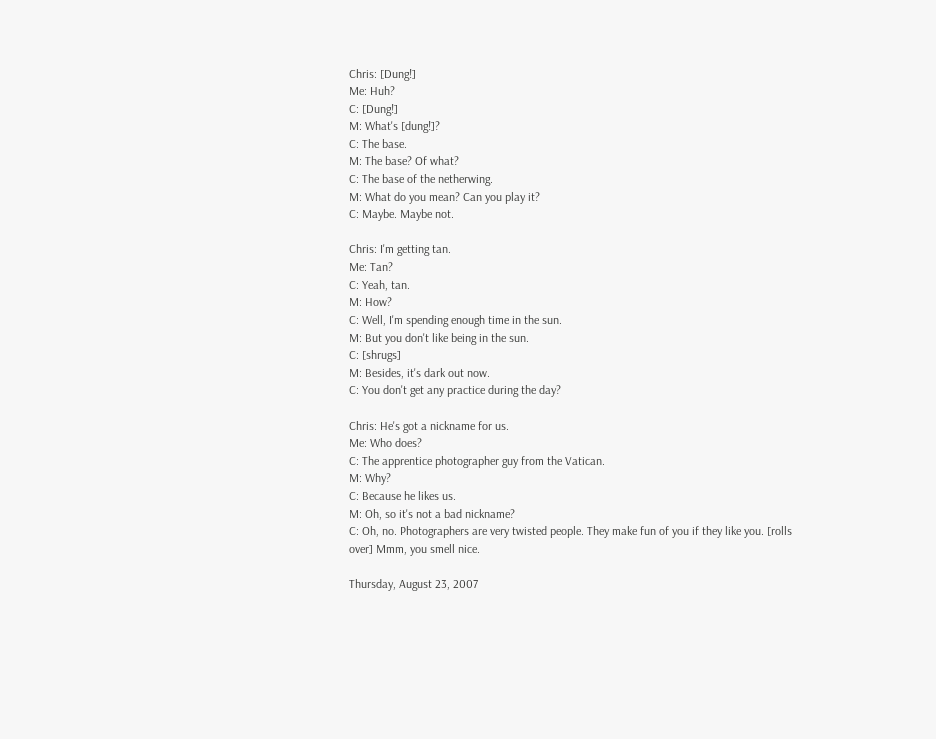Chris: [Dung!]
Me: Huh?
C: [Dung!]
M: What's [dung!]?
C: The base.
M: The base? Of what?
C: The base of the netherwing.
M: What do you mean? Can you play it?
C: Maybe. Maybe not.

Chris: I'm getting tan.
Me: Tan?
C: Yeah, tan.
M: How?
C: Well, I'm spending enough time in the sun.
M: But you don't like being in the sun.
C: [shrugs]
M: Besides, it's dark out now.
C: You don't get any practice during the day?

Chris: He's got a nickname for us.
Me: Who does?
C: The apprentice photographer guy from the Vatican.
M: Why?
C: Because he likes us.
M: Oh, so it's not a bad nickname?
C: Oh, no. Photographers are very twisted people. They make fun of you if they like you. [rolls over] Mmm, you smell nice.

Thursday, August 23, 2007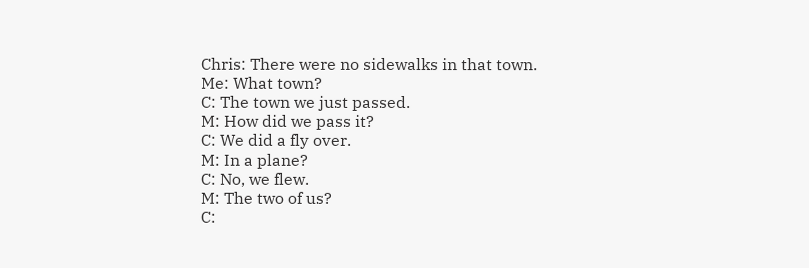Chris: There were no sidewalks in that town.
Me: What town?
C: The town we just passed.
M: How did we pass it?
C: We did a fly over.
M: In a plane?
C: No, we flew.
M: The two of us?
C: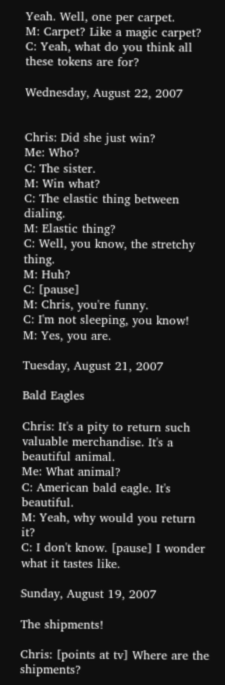Yeah. Well, one per carpet.
M: Carpet? Like a magic carpet?
C: Yeah, what do you think all these tokens are for?

Wednesday, August 22, 2007


Chris: Did she just win?
Me: Who?
C: The sister.
M: Win what?
C: The elastic thing between dialing.
M: Elastic thing?
C: Well, you know, the stretchy thing.
M: Huh?
C: [pause]
M: Chris, you're funny.
C: I'm not sleeping, you know!
M: Yes, you are.

Tuesday, August 21, 2007

Bald Eagles

Chris: It's a pity to return such valuable merchandise. It's a beautiful animal.
Me: What animal?
C: American bald eagle. It's beautiful.
M: Yeah, why would you return it?
C: I don't know. [pause] I wonder what it tastes like.

Sunday, August 19, 2007

The shipments!

Chris: [points at tv] Where are the shipments?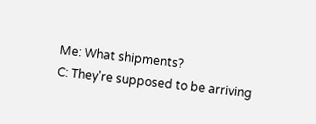Me: What shipments?
C: They're supposed to be arriving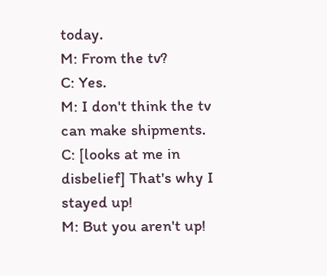today.
M: From the tv?
C: Yes.
M: I don't think the tv can make shipments.
C: [looks at me in disbelief] That's why I stayed up!
M: But you aren't up!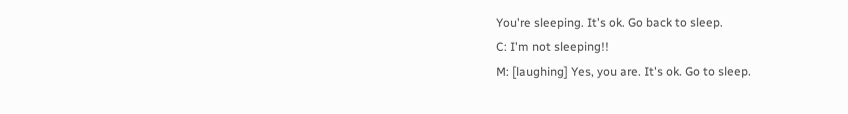You're sleeping. It's ok. Go back to sleep.
C: I'm not sleeping!!
M: [laughing] Yes, you are. It's ok. Go to sleep.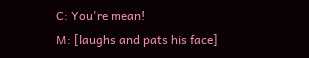C: You're mean!
M: [laughs and pats his face]